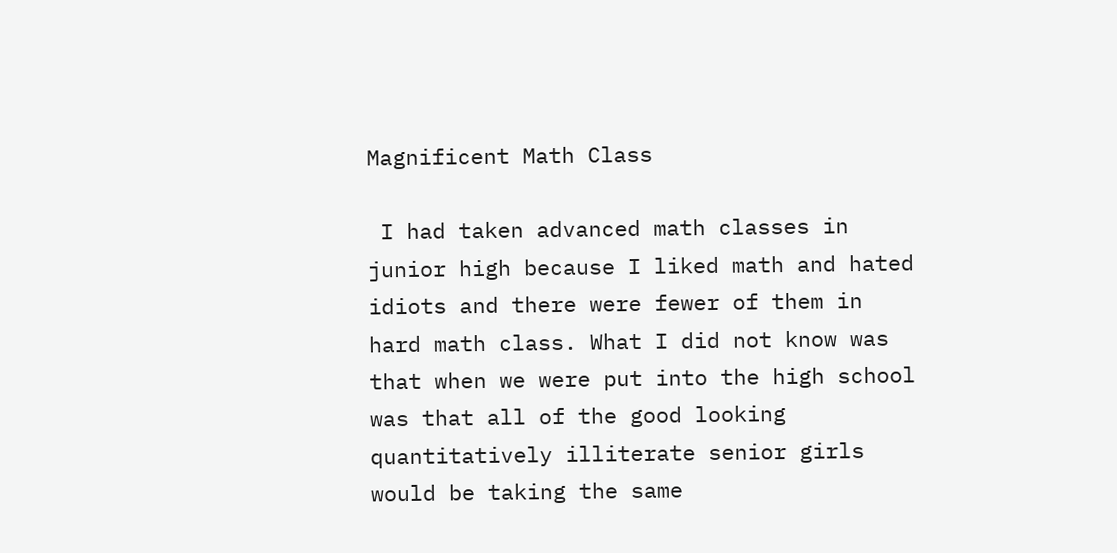Magnificent Math Class

 I had taken advanced math classes in junior high because I liked math and hated idiots and there were fewer of them in hard math class. What I did not know was that when we were put into the high school was that all of the good looking quantitatively illiterate senior girls would be taking the same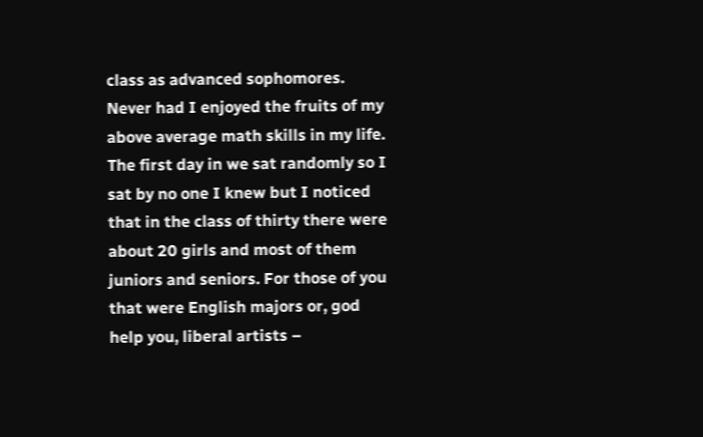class as advanced sophomores. Never had I enjoyed the fruits of my above average math skills in my life. The first day in we sat randomly so I sat by no one I knew but I noticed that in the class of thirty there were about 20 girls and most of them juniors and seniors. For those of you that were English majors or, god help you, liberal artists –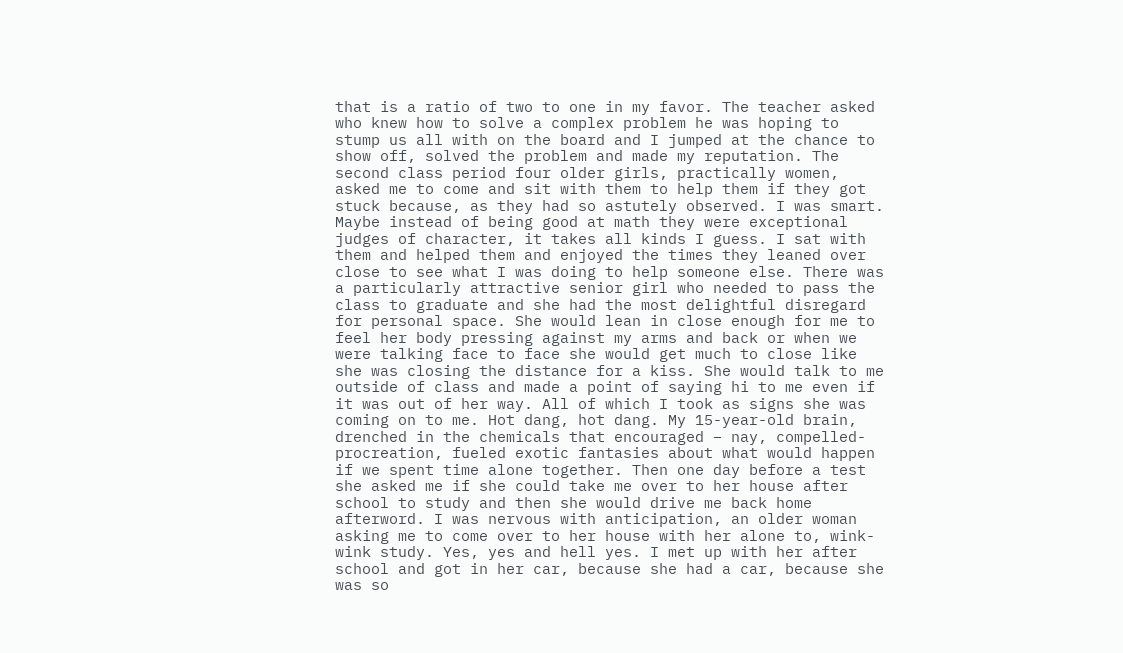that is a ratio of two to one in my favor. The teacher asked who knew how to solve a complex problem he was hoping to stump us all with on the board and I jumped at the chance to show off, solved the problem and made my reputation. The second class period four older girls, practically women, asked me to come and sit with them to help them if they got stuck because, as they had so astutely observed. I was smart. Maybe instead of being good at math they were exceptional judges of character, it takes all kinds I guess. I sat with them and helped them and enjoyed the times they leaned over close to see what I was doing to help someone else. There was a particularly attractive senior girl who needed to pass the class to graduate and she had the most delightful disregard for personal space. She would lean in close enough for me to feel her body pressing against my arms and back or when we were talking face to face she would get much to close like she was closing the distance for a kiss. She would talk to me outside of class and made a point of saying hi to me even if it was out of her way. All of which I took as signs she was coming on to me. Hot dang, hot dang. My 15-year-old brain, drenched in the chemicals that encouraged – nay, compelled- procreation, fueled exotic fantasies about what would happen if we spent time alone together. Then one day before a test she asked me if she could take me over to her house after school to study and then she would drive me back home afterword. I was nervous with anticipation, an older woman asking me to come over to her house with her alone to, wink-wink study. Yes, yes and hell yes. I met up with her after school and got in her car, because she had a car, because she was so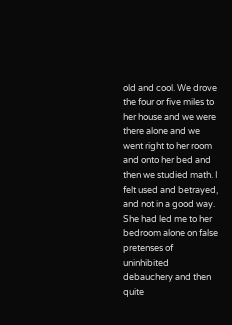old and cool. We drove the four or five miles to her house and we were there alone and we went right to her room and onto her bed and then we studied math. I felt used and betrayed, and not in a good way. She had led me to her bedroom alone on false pretenses of uninhibited debauchery and then quite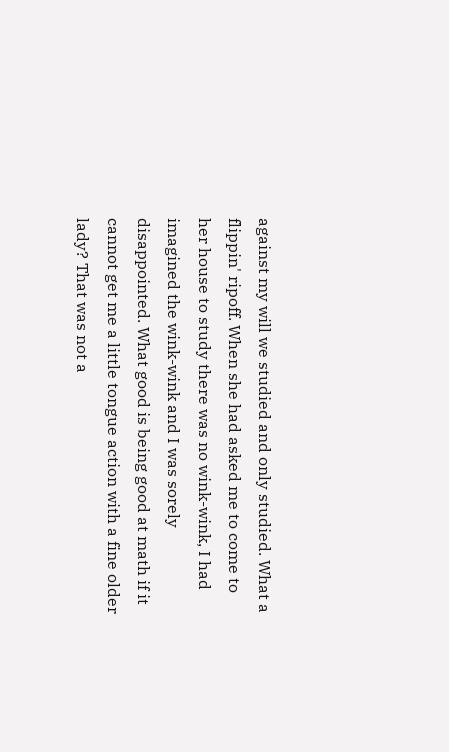against my will we studied and only studied. What a flippin' ripoff. When she had asked me to come to her house to study there was no wink-wink, I had imagined the wink-wink and I was sorely disappointed. What good is being good at math if it cannot get me a little tongue action with a fine older lady? That was not a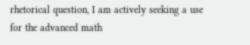rhetorical question, I am actively seeking a use for the advanced math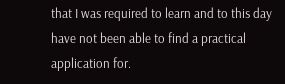that I was required to learn and to this day have not been able to find a practical application for.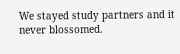We stayed study partners and it never blossomed.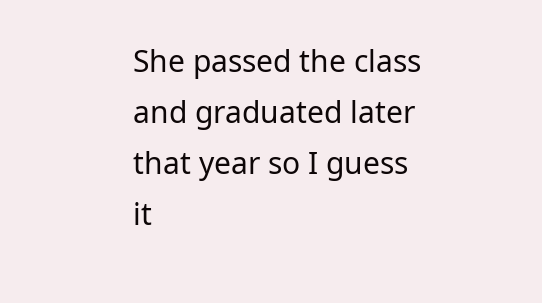She passed the class and graduated later that year so I guess it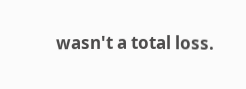wasn't a total loss.